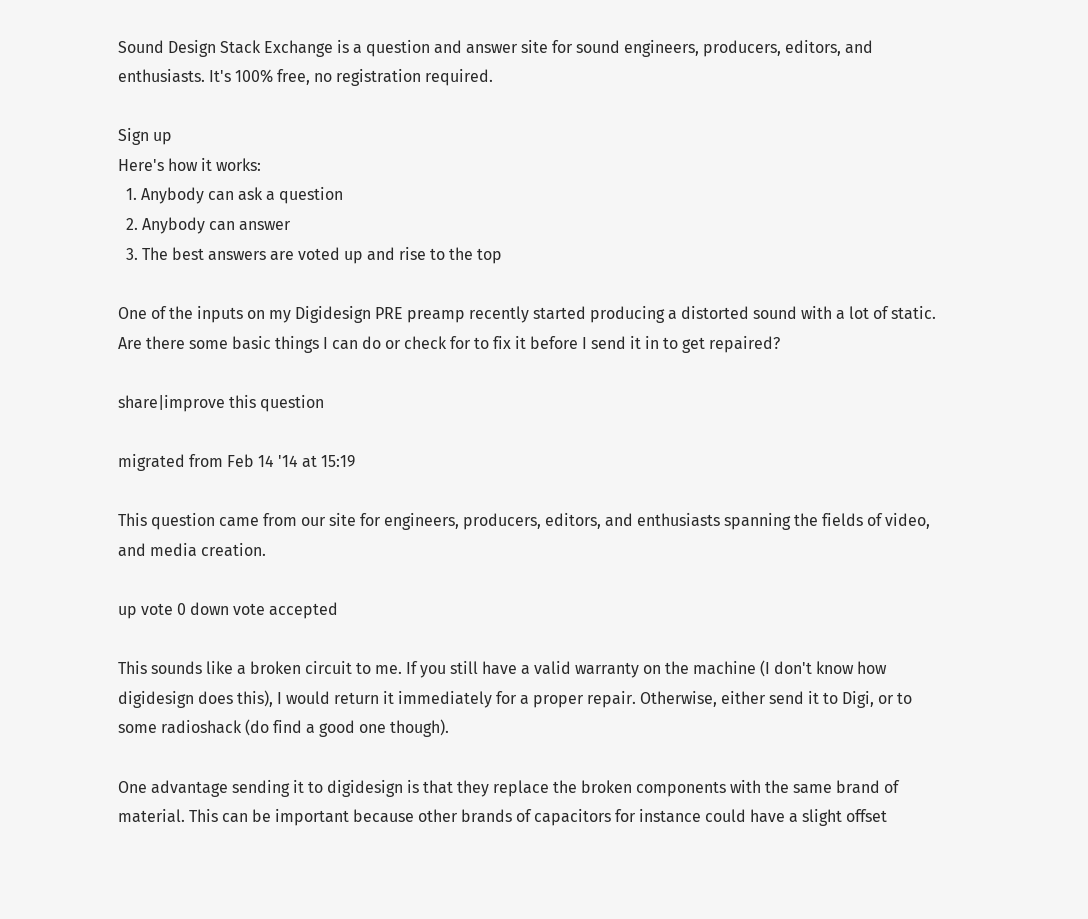Sound Design Stack Exchange is a question and answer site for sound engineers, producers, editors, and enthusiasts. It's 100% free, no registration required.

Sign up
Here's how it works:
  1. Anybody can ask a question
  2. Anybody can answer
  3. The best answers are voted up and rise to the top

One of the inputs on my Digidesign PRE preamp recently started producing a distorted sound with a lot of static. Are there some basic things I can do or check for to fix it before I send it in to get repaired?

share|improve this question

migrated from Feb 14 '14 at 15:19

This question came from our site for engineers, producers, editors, and enthusiasts spanning the fields of video, and media creation.

up vote 0 down vote accepted

This sounds like a broken circuit to me. If you still have a valid warranty on the machine (I don't know how digidesign does this), I would return it immediately for a proper repair. Otherwise, either send it to Digi, or to some radioshack (do find a good one though).

One advantage sending it to digidesign is that they replace the broken components with the same brand of material. This can be important because other brands of capacitors for instance could have a slight offset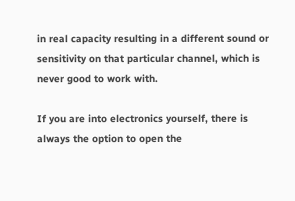in real capacity resulting in a different sound or sensitivity on that particular channel, which is never good to work with.

If you are into electronics yourself, there is always the option to open the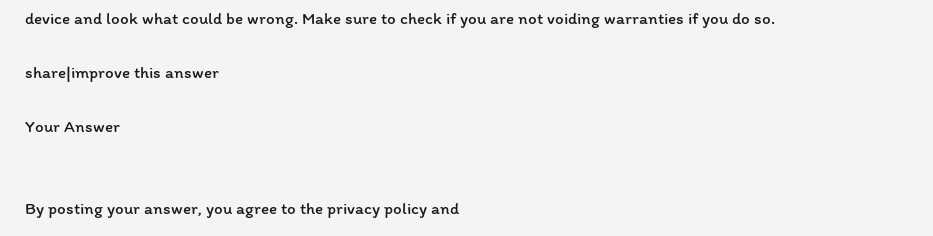device and look what could be wrong. Make sure to check if you are not voiding warranties if you do so.

share|improve this answer

Your Answer


By posting your answer, you agree to the privacy policy and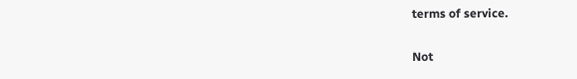terms of service.

Not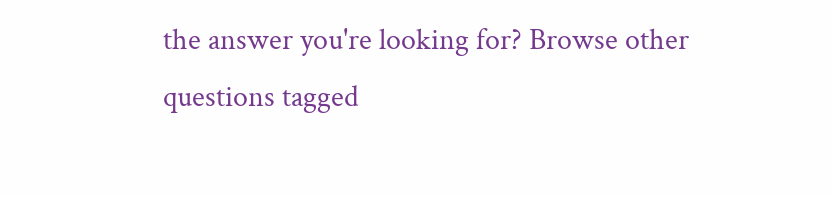the answer you're looking for? Browse other questions tagged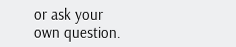or ask your own question.